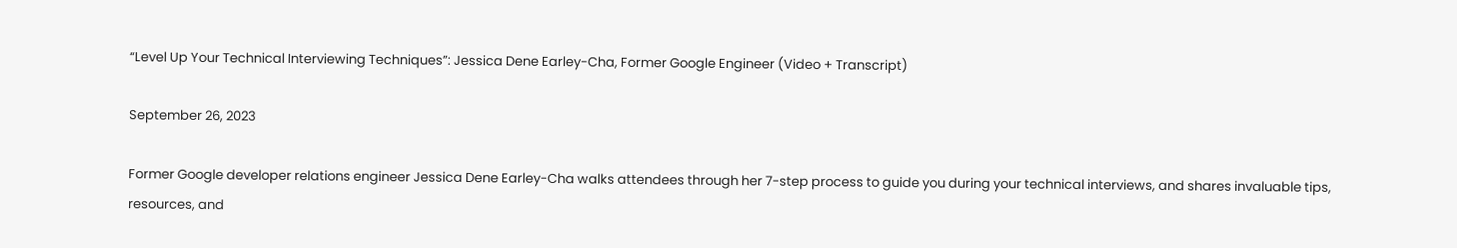“Level Up Your Technical Interviewing Techniques”: Jessica Dene Earley-Cha, Former Google Engineer (Video + Transcript)

September 26, 2023

Former Google developer relations engineer Jessica Dene Earley-Cha walks attendees through her 7-step process to guide you during your technical interviews, and shares invaluable tips, resources, and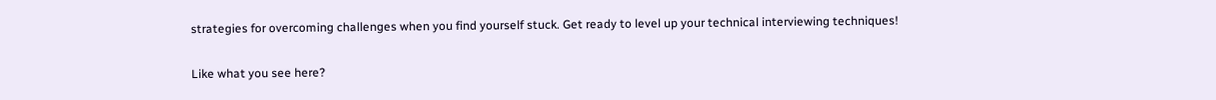strategies for overcoming challenges when you find yourself stuck. Get ready to level up your technical interviewing techniques!


Like what you see here?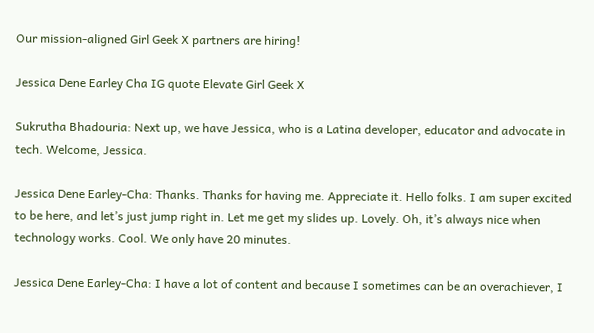Our mission-aligned Girl Geek X partners are hiring!

Jessica Dene Earley Cha IG quote Elevate Girl Geek X

Sukrutha Bhadouria: Next up, we have Jessica, who is a Latina developer, educator and advocate in tech. Welcome, Jessica.

Jessica Dene Earley-Cha: Thanks. Thanks for having me. Appreciate it. Hello folks. I am super excited to be here, and let’s just jump right in. Let me get my slides up. Lovely. Oh, it’s always nice when technology works. Cool. We only have 20 minutes.

Jessica Dene Earley-Cha: I have a lot of content and because I sometimes can be an overachiever, I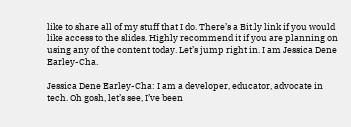like to share all of my stuff that I do. There’s a Bit.ly link if you would like access to the slides. Highly recommend it if you are planning on using any of the content today. Let’s jump right in. I am Jessica Dene Earley-Cha.

Jessica Dene Earley-Cha: I am a developer, educator, advocate in tech. Oh gosh, let’s see, I’ve been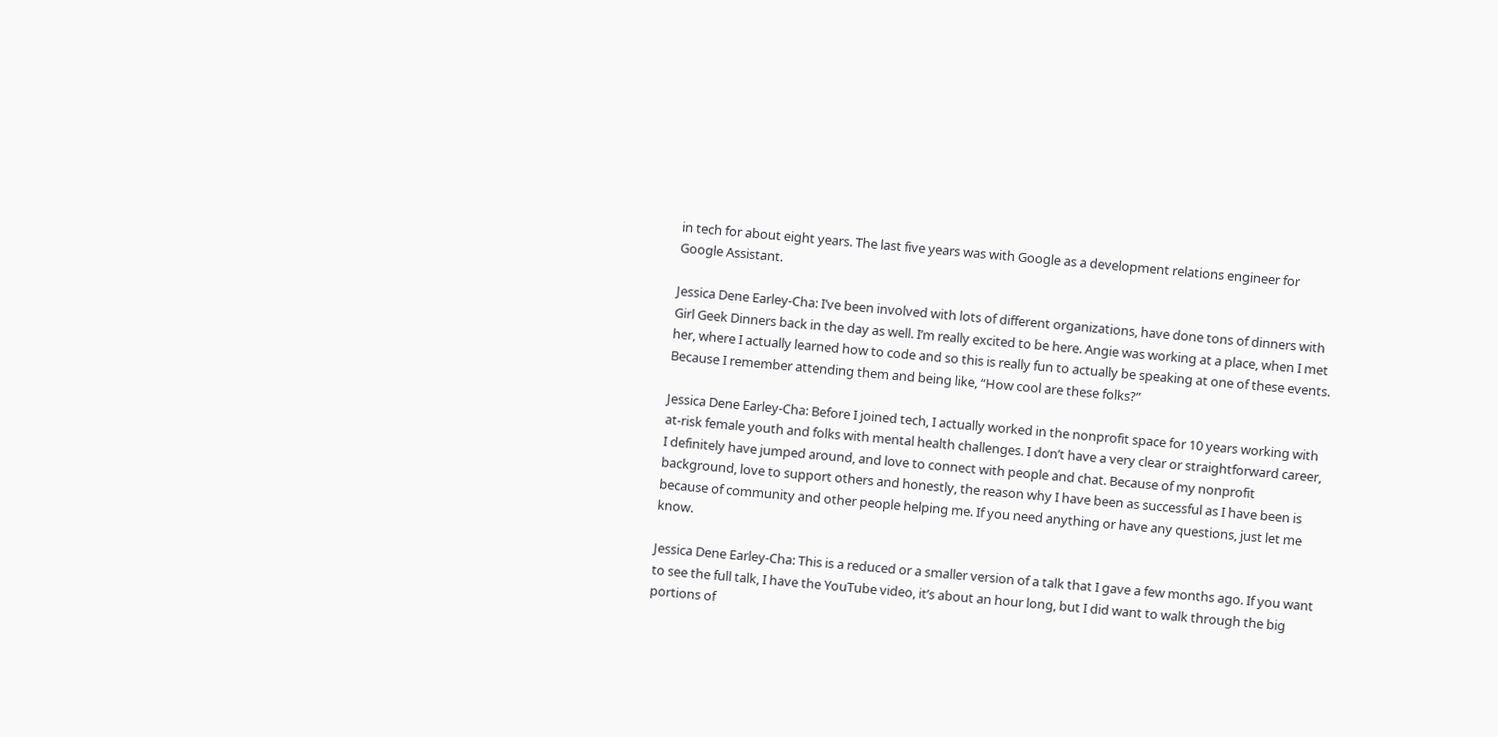in tech for about eight years. The last five years was with Google as a development relations engineer for Google Assistant.

Jessica Dene Earley-Cha: I’ve been involved with lots of different organizations, have done tons of dinners with Girl Geek Dinners back in the day as well. I’m really excited to be here. Angie was working at a place, when I met her, where I actually learned how to code and so this is really fun to actually be speaking at one of these events. Because I remember attending them and being like, “How cool are these folks?”

Jessica Dene Earley-Cha: Before I joined tech, I actually worked in the nonprofit space for 10 years working with at-risk female youth and folks with mental health challenges. I don’t have a very clear or straightforward career, I definitely have jumped around, and love to connect with people and chat. Because of my nonprofit background, love to support others and honestly, the reason why I have been as successful as I have been is because of community and other people helping me. If you need anything or have any questions, just let me know.

Jessica Dene Earley-Cha: This is a reduced or a smaller version of a talk that I gave a few months ago. If you want to see the full talk, I have the YouTube video, it’s about an hour long, but I did want to walk through the big portions of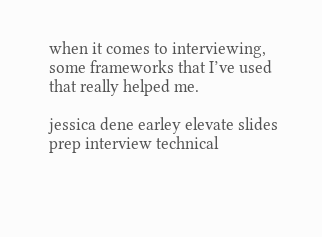when it comes to interviewing, some frameworks that I’ve used that really helped me.

jessica dene earley elevate slides prep interview technical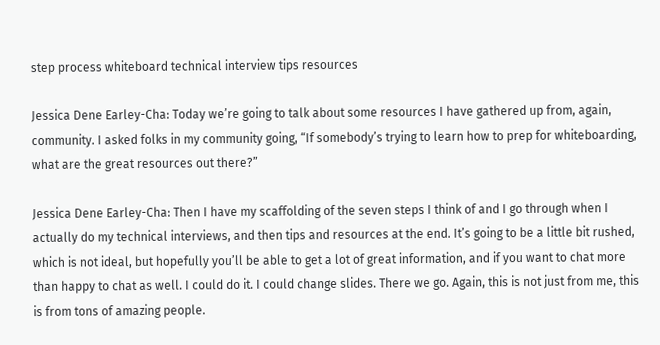step process whiteboard technical interview tips resources

Jessica Dene Earley-Cha: Today we’re going to talk about some resources I have gathered up from, again, community. I asked folks in my community going, “If somebody’s trying to learn how to prep for whiteboarding, what are the great resources out there?”

Jessica Dene Earley-Cha: Then I have my scaffolding of the seven steps I think of and I go through when I actually do my technical interviews, and then tips and resources at the end. It’s going to be a little bit rushed, which is not ideal, but hopefully you’ll be able to get a lot of great information, and if you want to chat more than happy to chat as well. I could do it. I could change slides. There we go. Again, this is not just from me, this is from tons of amazing people.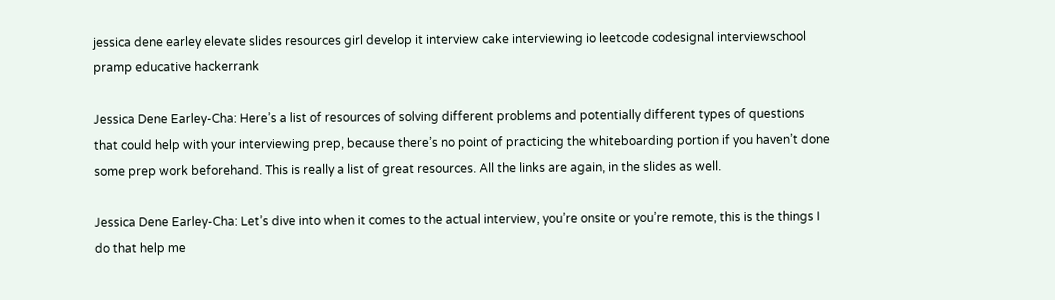jessica dene earley elevate slides resources girl develop it interview cake interviewing io leetcode codesignal interviewschool pramp educative hackerrank

Jessica Dene Earley-Cha: Here’s a list of resources of solving different problems and potentially different types of questions that could help with your interviewing prep, because there’s no point of practicing the whiteboarding portion if you haven’t done some prep work beforehand. This is really a list of great resources. All the links are again, in the slides as well.

Jessica Dene Earley-Cha: Let’s dive into when it comes to the actual interview, you’re onsite or you’re remote, this is the things I do that help me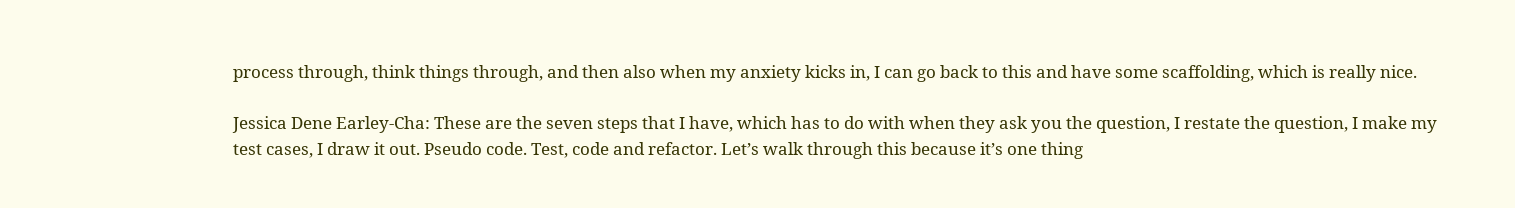process through, think things through, and then also when my anxiety kicks in, I can go back to this and have some scaffolding, which is really nice.

Jessica Dene Earley-Cha: These are the seven steps that I have, which has to do with when they ask you the question, I restate the question, I make my test cases, I draw it out. Pseudo code. Test, code and refactor. Let’s walk through this because it’s one thing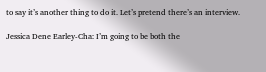to say it’s another thing to do it. Let’s pretend there’s an interview.

Jessica Dene Earley-Cha: I’m going to be both the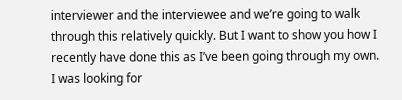interviewer and the interviewee and we’re going to walk through this relatively quickly. But I want to show you how I recently have done this as I’ve been going through my own. I was looking for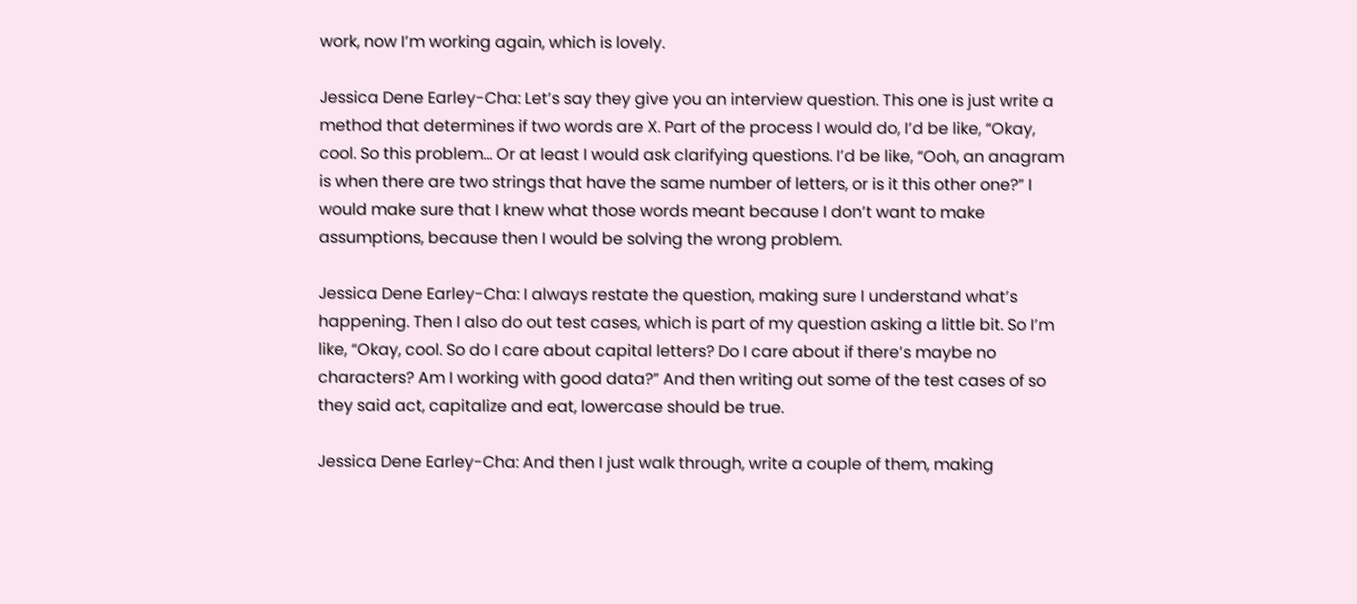work, now I’m working again, which is lovely.

Jessica Dene Earley-Cha: Let’s say they give you an interview question. This one is just write a method that determines if two words are X. Part of the process I would do, I’d be like, “Okay, cool. So this problem… Or at least I would ask clarifying questions. I’d be like, “Ooh, an anagram is when there are two strings that have the same number of letters, or is it this other one?” I would make sure that I knew what those words meant because I don’t want to make assumptions, because then I would be solving the wrong problem.

Jessica Dene Earley-Cha: I always restate the question, making sure I understand what’s happening. Then I also do out test cases, which is part of my question asking a little bit. So I’m like, “Okay, cool. So do I care about capital letters? Do I care about if there’s maybe no characters? Am I working with good data?” And then writing out some of the test cases of so they said act, capitalize and eat, lowercase should be true.

Jessica Dene Earley-Cha: And then I just walk through, write a couple of them, making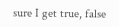sure I get true, false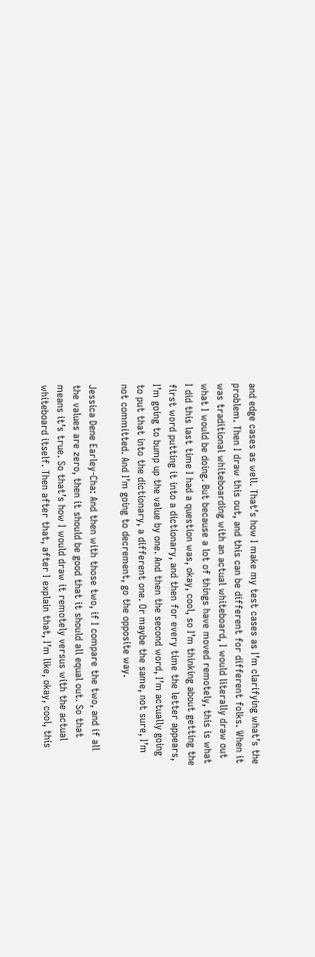and edge cases as well. That’s how I make my test cases as I’m clarifying what’s the problem. Then I draw this out, and this can be different for different folks. When it was traditional whiteboarding with an actual whiteboard, I would literally draw out what I would be doing. But because a lot of things have moved remotely, this is what I did this last time I had a question was, okay, cool, so I’m thinking about getting the first word putting it into a dictionary, and then for every time the letter appears, I’m going to bump up the value by one. And then the second word, I’m actually going to put that into the dictionary, a different one. Or maybe the same, not sure, I’m not committed. And I’m going to decrement, go the opposite way.

Jessica Dene Earley-Cha: And then with those two, if I compare the two, and if all the values are zero, then it should be good that it should all equal out. So that means it’s true. So that’s how I would draw it remotely versus with the actual whiteboard itself. Then after that, after I explain that, I’m like, okay, cool, this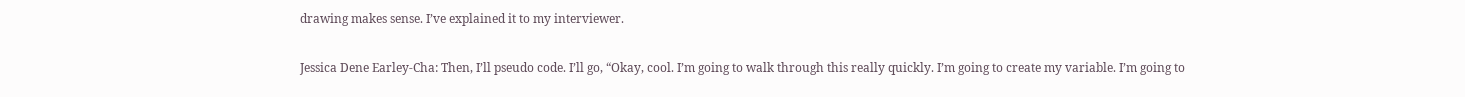drawing makes sense. I’ve explained it to my interviewer.

Jessica Dene Earley-Cha: Then, I’ll pseudo code. I’ll go, “Okay, cool. I’m going to walk through this really quickly. I’m going to create my variable. I’m going to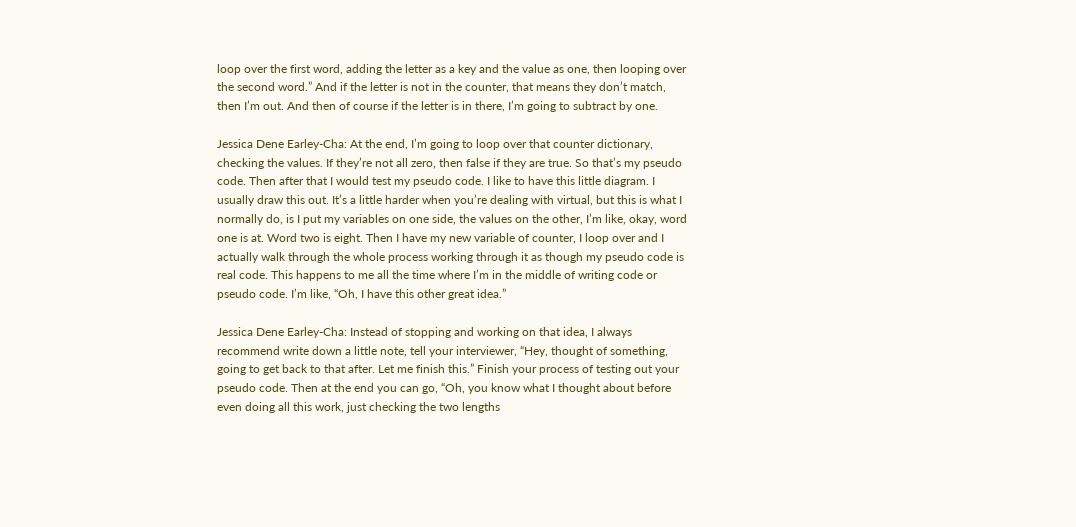loop over the first word, adding the letter as a key and the value as one, then looping over the second word.” And if the letter is not in the counter, that means they don’t match, then I’m out. And then of course if the letter is in there, I’m going to subtract by one.

Jessica Dene Earley-Cha: At the end, I’m going to loop over that counter dictionary, checking the values. If they’re not all zero, then false if they are true. So that’s my pseudo code. Then after that I would test my pseudo code. I like to have this little diagram. I usually draw this out. It’s a little harder when you’re dealing with virtual, but this is what I normally do, is I put my variables on one side, the values on the other, I’m like, okay, word one is at. Word two is eight. Then I have my new variable of counter, I loop over and I actually walk through the whole process working through it as though my pseudo code is real code. This happens to me all the time where I’m in the middle of writing code or pseudo code. I’m like, “Oh, I have this other great idea.”

Jessica Dene Earley-Cha: Instead of stopping and working on that idea, I always recommend write down a little note, tell your interviewer, “Hey, thought of something, going to get back to that after. Let me finish this.” Finish your process of testing out your pseudo code. Then at the end you can go, “Oh, you know what I thought about before even doing all this work, just checking the two lengths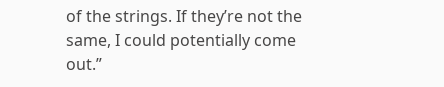of the strings. If they’re not the same, I could potentially come out.”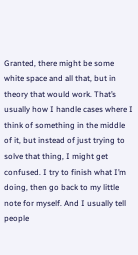Granted, there might be some white space and all that, but in theory that would work. That’s usually how I handle cases where I think of something in the middle of it, but instead of just trying to solve that thing, I might get confused. I try to finish what I’m doing, then go back to my little note for myself. And I usually tell people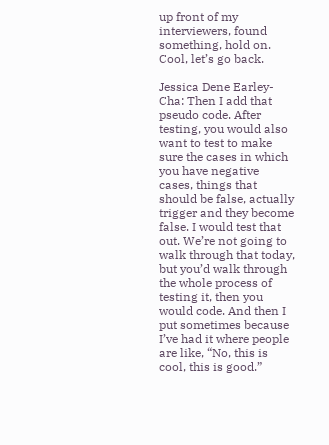up front of my interviewers, found something, hold on. Cool, let’s go back.

Jessica Dene Earley-Cha: Then I add that pseudo code. After testing, you would also want to test to make sure the cases in which you have negative cases, things that should be false, actually trigger and they become false. I would test that out. We’re not going to walk through that today, but you’d walk through the whole process of testing it, then you would code. And then I put sometimes because I’ve had it where people are like, “No, this is cool, this is good.”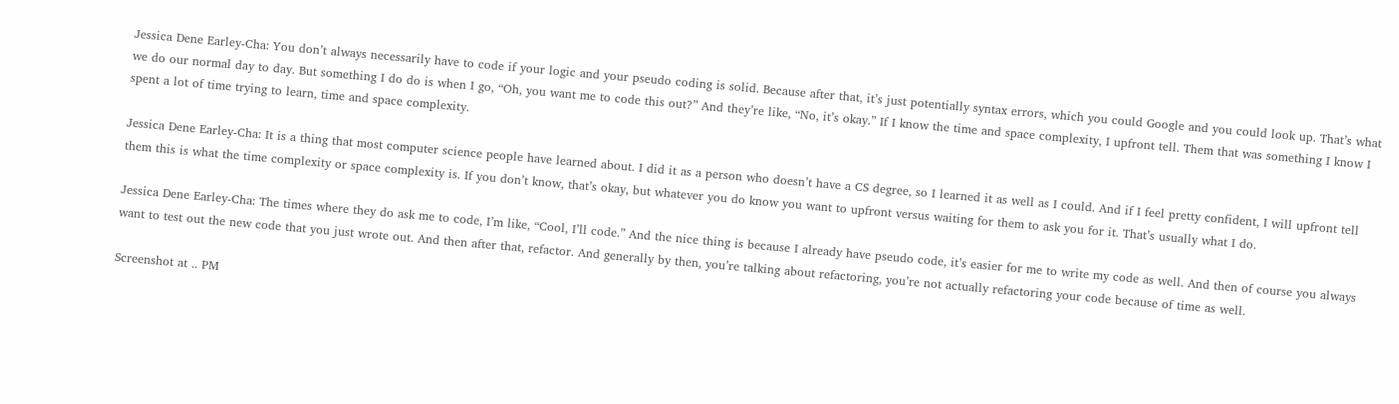Jessica Dene Earley-Cha: You don’t always necessarily have to code if your logic and your pseudo coding is solid. Because after that, it’s just potentially syntax errors, which you could Google and you could look up. That’s what we do our normal day to day. But something I do do is when I go, “Oh, you want me to code this out?” And they’re like, “No, it’s okay.” If I know the time and space complexity, I upfront tell. Them that was something I know I spent a lot of time trying to learn, time and space complexity.

Jessica Dene Earley-Cha: It is a thing that most computer science people have learned about. I did it as a person who doesn’t have a CS degree, so I learned it as well as I could. And if I feel pretty confident, I will upfront tell them this is what the time complexity or space complexity is. If you don’t know, that’s okay, but whatever you do know you want to upfront versus waiting for them to ask you for it. That’s usually what I do.

Jessica Dene Earley-Cha: The times where they do ask me to code, I’m like, “Cool, I’ll code.” And the nice thing is because I already have pseudo code, it’s easier for me to write my code as well. And then of course you always want to test out the new code that you just wrote out. And then after that, refactor. And generally by then, you’re talking about refactoring, you’re not actually refactoring your code because of time as well.

Screenshot at .. PM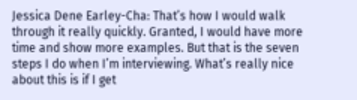Jessica Dene Earley-Cha: That’s how I would walk through it really quickly. Granted, I would have more time and show more examples. But that is the seven steps I do when I’m interviewing. What’s really nice about this is if I get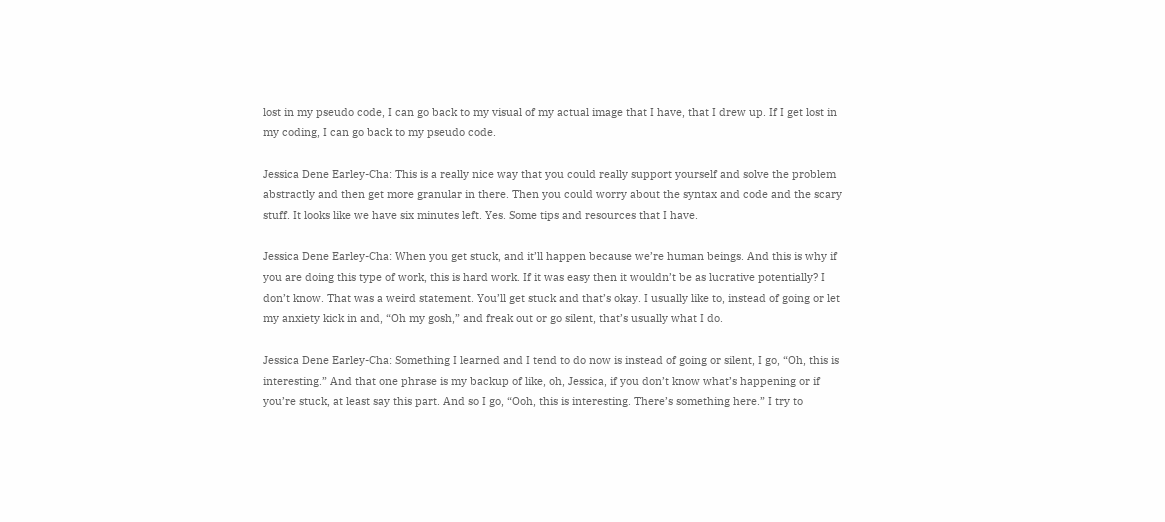lost in my pseudo code, I can go back to my visual of my actual image that I have, that I drew up. If I get lost in my coding, I can go back to my pseudo code.

Jessica Dene Earley-Cha: This is a really nice way that you could really support yourself and solve the problem abstractly and then get more granular in there. Then you could worry about the syntax and code and the scary stuff. It looks like we have six minutes left. Yes. Some tips and resources that I have.

Jessica Dene Earley-Cha: When you get stuck, and it’ll happen because we’re human beings. And this is why if you are doing this type of work, this is hard work. If it was easy then it wouldn’t be as lucrative potentially? I don’t know. That was a weird statement. You’ll get stuck and that’s okay. I usually like to, instead of going or let my anxiety kick in and, “Oh my gosh,” and freak out or go silent, that’s usually what I do.

Jessica Dene Earley-Cha: Something I learned and I tend to do now is instead of going or silent, I go, “Oh, this is interesting.” And that one phrase is my backup of like, oh, Jessica, if you don’t know what’s happening or if you’re stuck, at least say this part. And so I go, “Ooh, this is interesting. There’s something here.” I try to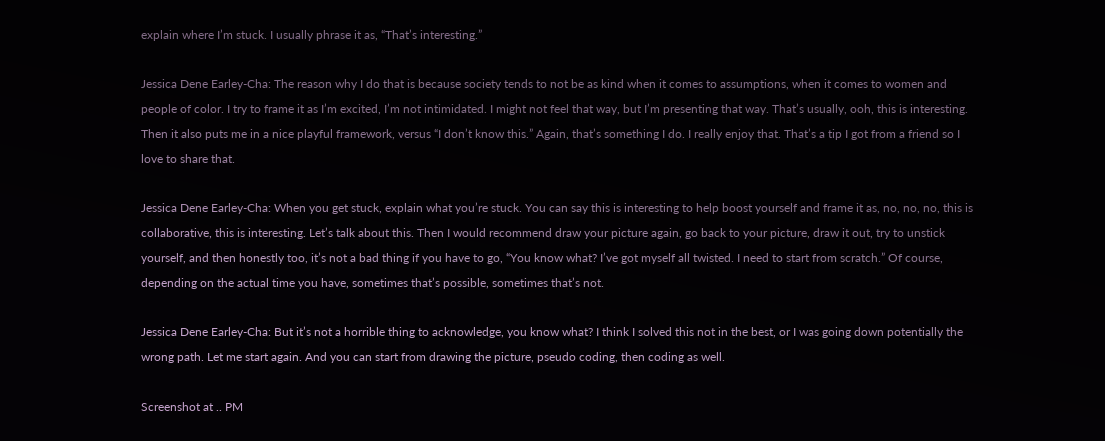explain where I’m stuck. I usually phrase it as, “That’s interesting.”

Jessica Dene Earley-Cha: The reason why I do that is because society tends to not be as kind when it comes to assumptions, when it comes to women and people of color. I try to frame it as I’m excited, I’m not intimidated. I might not feel that way, but I’m presenting that way. That’s usually, ooh, this is interesting. Then it also puts me in a nice playful framework, versus “I don’t know this.” Again, that’s something I do. I really enjoy that. That’s a tip I got from a friend so I love to share that.

Jessica Dene Earley-Cha: When you get stuck, explain what you’re stuck. You can say this is interesting to help boost yourself and frame it as, no, no, no, this is collaborative, this is interesting. Let’s talk about this. Then I would recommend draw your picture again, go back to your picture, draw it out, try to unstick yourself, and then honestly too, it’s not a bad thing if you have to go, “You know what? I’ve got myself all twisted. I need to start from scratch.” Of course, depending on the actual time you have, sometimes that’s possible, sometimes that’s not.

Jessica Dene Earley-Cha: But it’s not a horrible thing to acknowledge, you know what? I think I solved this not in the best, or I was going down potentially the wrong path. Let me start again. And you can start from drawing the picture, pseudo coding, then coding as well.

Screenshot at .. PM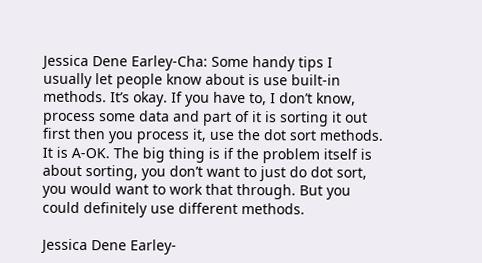Jessica Dene Earley-Cha: Some handy tips I usually let people know about is use built-in methods. It’s okay. If you have to, I don’t know, process some data and part of it is sorting it out first then you process it, use the dot sort methods. It is A-OK. The big thing is if the problem itself is about sorting, you don’t want to just do dot sort, you would want to work that through. But you could definitely use different methods.

Jessica Dene Earley-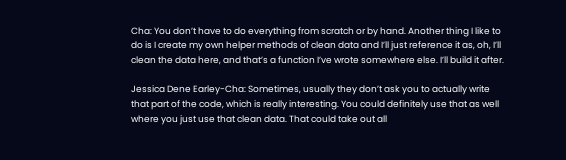Cha: You don’t have to do everything from scratch or by hand. Another thing I like to do is I create my own helper methods of clean data and I’ll just reference it as, oh, I’ll clean the data here, and that’s a function I’ve wrote somewhere else. I’ll build it after.

Jessica Dene Earley-Cha: Sometimes, usually they don’t ask you to actually write that part of the code, which is really interesting. You could definitely use that as well where you just use that clean data. That could take out all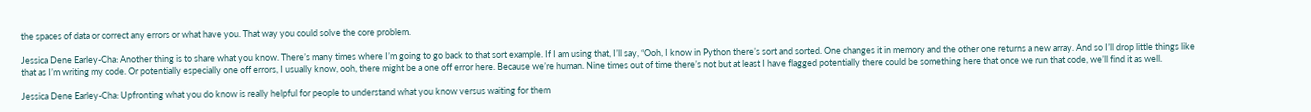the spaces of data or correct any errors or what have you. That way you could solve the core problem.

Jessica Dene Earley-Cha: Another thing is to share what you know. There’s many times where I’m going to go back to that sort example. If I am using that, I’ll say, “Ooh, I know in Python there’s sort and sorted. One changes it in memory and the other one returns a new array. And so I’ll drop little things like that as I’m writing my code. Or potentially especially one off errors, I usually know, ooh, there might be a one off error here. Because we’re human. Nine times out of time there’s not but at least I have flagged potentially there could be something here that once we run that code, we’ll find it as well.

Jessica Dene Earley-Cha: Upfronting what you do know is really helpful for people to understand what you know versus waiting for them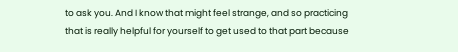to ask you. And I know that might feel strange, and so practicing that is really helpful for yourself to get used to that part because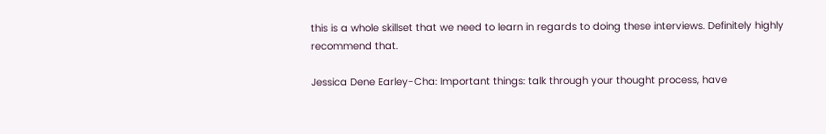this is a whole skillset that we need to learn in regards to doing these interviews. Definitely highly recommend that.

Jessica Dene Earley-Cha: Important things: talk through your thought process, have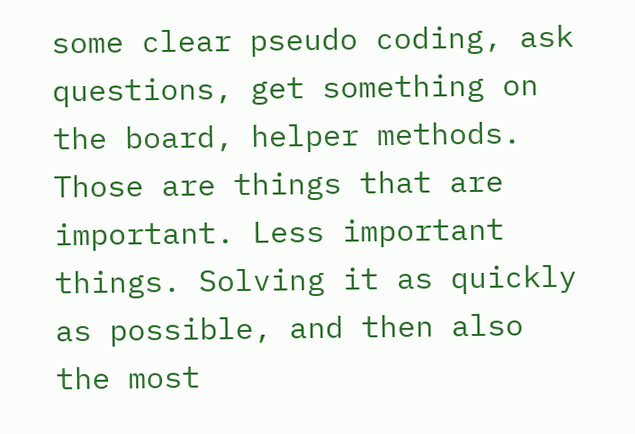some clear pseudo coding, ask questions, get something on the board, helper methods. Those are things that are important. Less important things. Solving it as quickly as possible, and then also the most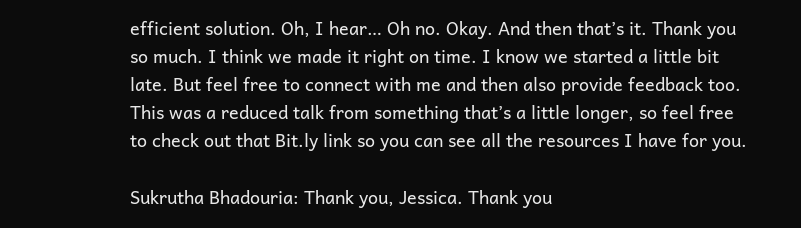efficient solution. Oh, I hear… Oh no. Okay. And then that’s it. Thank you so much. I think we made it right on time. I know we started a little bit late. But feel free to connect with me and then also provide feedback too. This was a reduced talk from something that’s a little longer, so feel free to check out that Bit.ly link so you can see all the resources I have for you.

Sukrutha Bhadouria: Thank you, Jessica. Thank you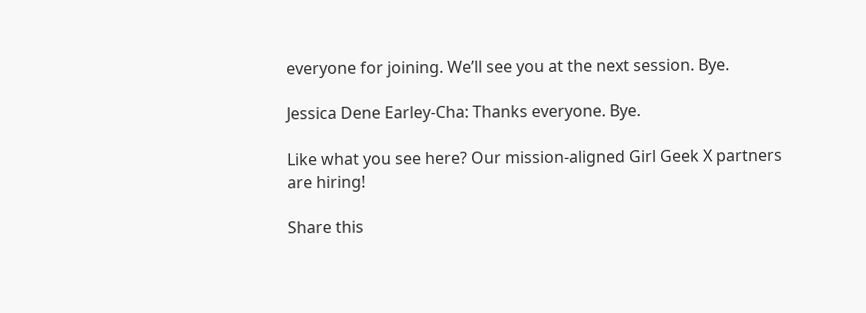everyone for joining. We’ll see you at the next session. Bye.

Jessica Dene Earley-Cha: Thanks everyone. Bye.

Like what you see here? Our mission-aligned Girl Geek X partners are hiring!

Share this